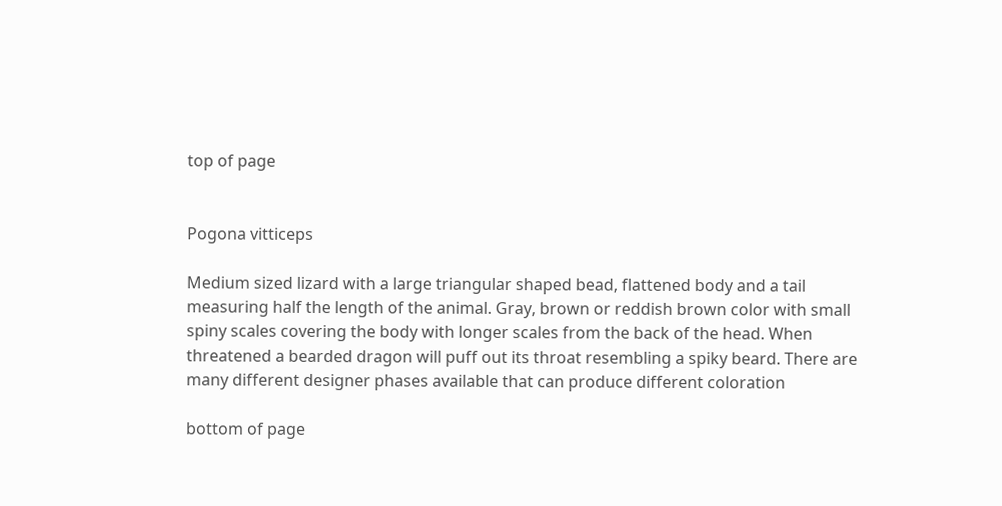top of page


Pogona vitticeps

Medium sized lizard with a large triangular shaped bead, flattened body and a tail measuring half the length of the animal. Gray, brown or reddish brown color with small spiny scales covering the body with longer scales from the back of the head. When threatened a bearded dragon will puff out its throat resembling a spiky beard. There are many different designer phases available that can produce different coloration

bottom of page